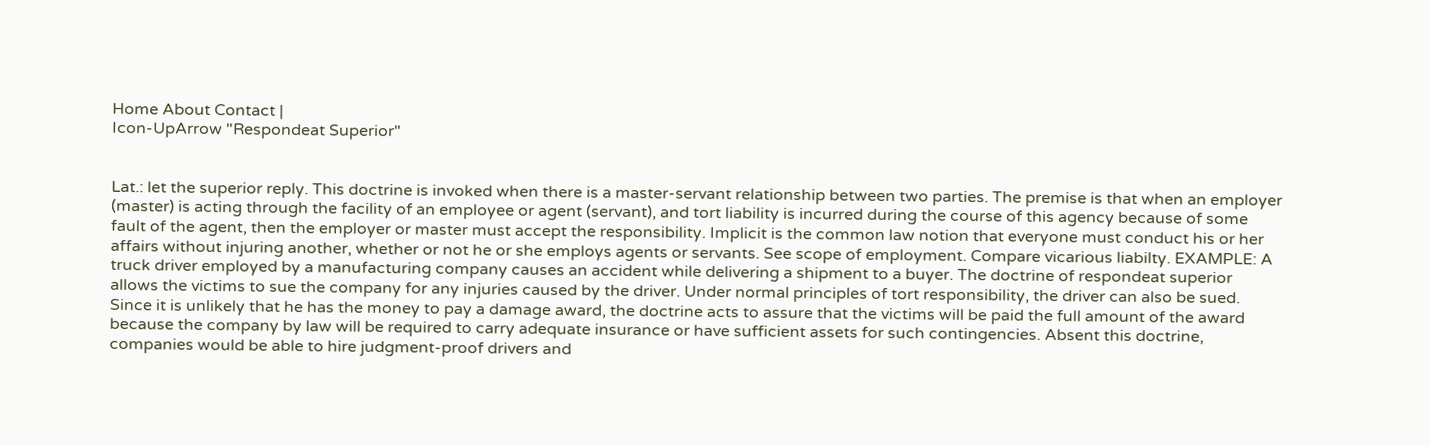Home About Contact |
Icon-UpArrow "Respondeat Superior"


Lat.: let the superior reply. This doctrine is invoked when there is a master-servant relationship between two parties. The premise is that when an employer (master) is acting through the facility of an employee or agent (servant), and tort liability is incurred during the course of this agency because of some fault of the agent, then the employer or master must accept the responsibility. Implicit is the common law notion that everyone must conduct his or her affairs without injuring another, whether or not he or she employs agents or servants. See scope of employment. Compare vicarious liabilty. EXAMPLE: A truck driver employed by a manufacturing company causes an accident while delivering a shipment to a buyer. The doctrine of respondeat superior allows the victims to sue the company for any injuries caused by the driver. Under normal principles of tort responsibility, the driver can also be sued. Since it is unlikely that he has the money to pay a damage award, the doctrine acts to assure that the victims will be paid the full amount of the award because the company by law will be required to carry adequate insurance or have sufficient assets for such contingencies. Absent this doctrine, companies would be able to hire judgment-proof drivers and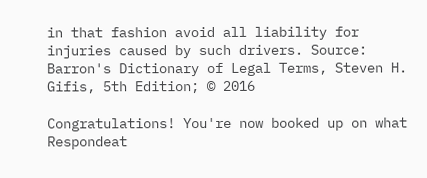in that fashion avoid all liability for injuries caused by such drivers. Source: Barron's Dictionary of Legal Terms, Steven H. Gifis, 5th Edition; © 2016

Congratulations! You're now booked up on what Respondeat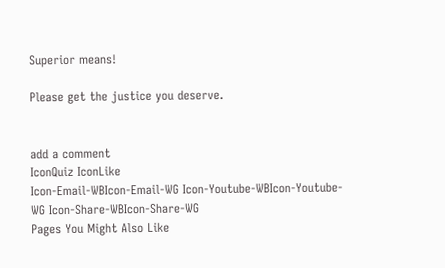Superior means!

Please get the justice you deserve.


add a comment
IconQuiz IconLike
Icon-Email-WBIcon-Email-WG Icon-Youtube-WBIcon-Youtube-WG Icon-Share-WBIcon-Share-WG
Pages You Might Also Like